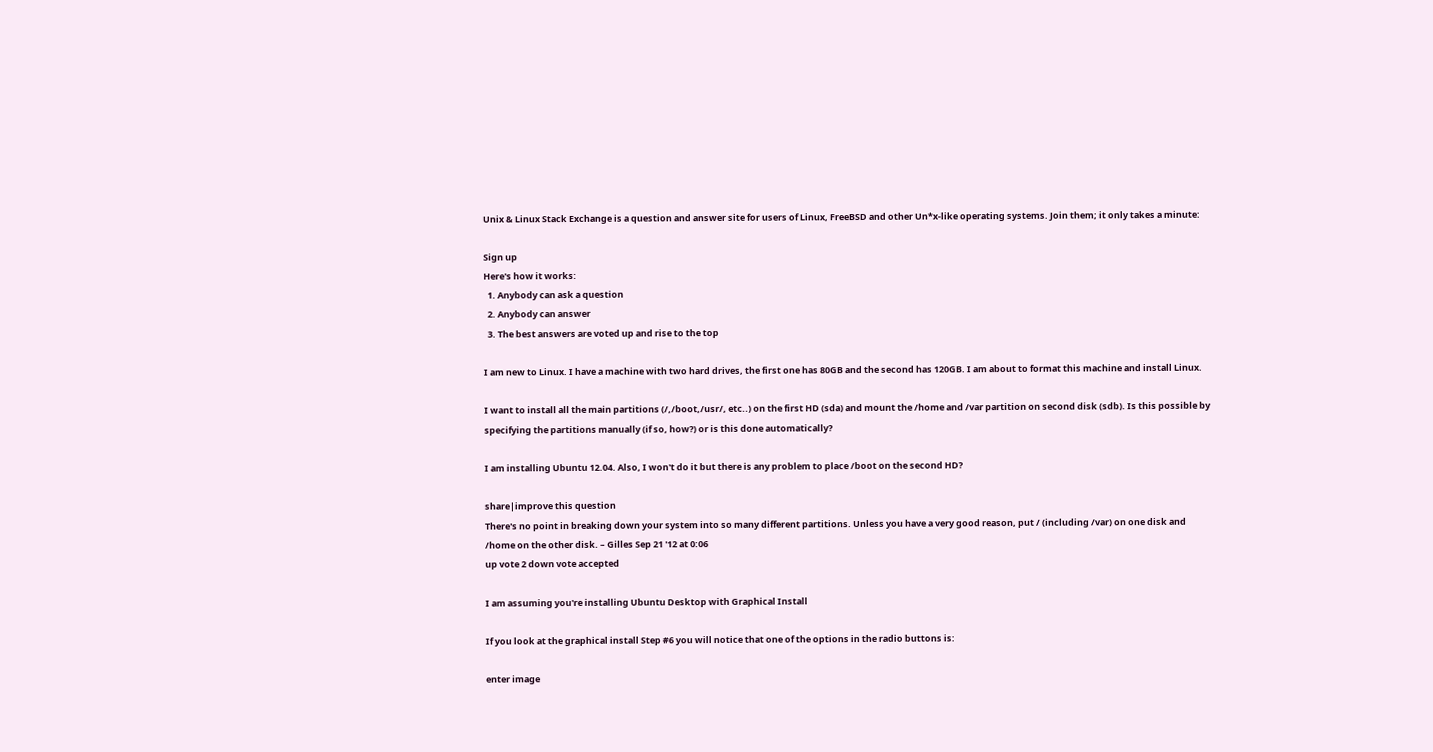Unix & Linux Stack Exchange is a question and answer site for users of Linux, FreeBSD and other Un*x-like operating systems. Join them; it only takes a minute:

Sign up
Here's how it works:
  1. Anybody can ask a question
  2. Anybody can answer
  3. The best answers are voted up and rise to the top

I am new to Linux. I have a machine with two hard drives, the first one has 80GB and the second has 120GB. I am about to format this machine and install Linux.

I want to install all the main partitions (/,/boot,/usr/, etc..) on the first HD (sda) and mount the /home and /var partition on second disk (sdb). Is this possible by specifying the partitions manually (if so, how?) or is this done automatically?

I am installing Ubuntu 12.04. Also, I won't do it but there is any problem to place /boot on the second HD?

share|improve this question
There's no point in breaking down your system into so many different partitions. Unless you have a very good reason, put / (including /var) on one disk and /home on the other disk. – Gilles Sep 21 '12 at 0:06
up vote 2 down vote accepted

I am assuming you're installing Ubuntu Desktop with Graphical Install

If you look at the graphical install Step #6 you will notice that one of the options in the radio buttons is:

enter image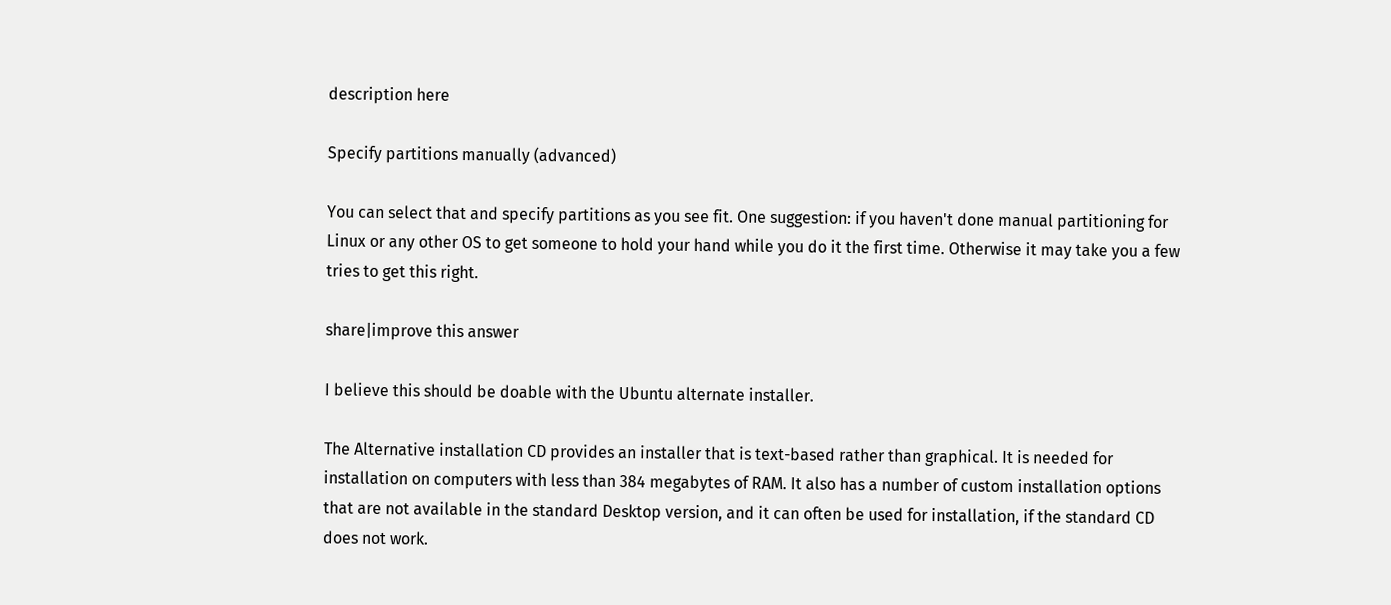description here

Specify partitions manually (advanced)

You can select that and specify partitions as you see fit. One suggestion: if you haven't done manual partitioning for Linux or any other OS to get someone to hold your hand while you do it the first time. Otherwise it may take you a few tries to get this right.

share|improve this answer

I believe this should be doable with the Ubuntu alternate installer.

The Alternative installation CD provides an installer that is text-based rather than graphical. It is needed for installation on computers with less than 384 megabytes of RAM. It also has a number of custom installation options that are not available in the standard Desktop version, and it can often be used for installation, if the standard CD does not work.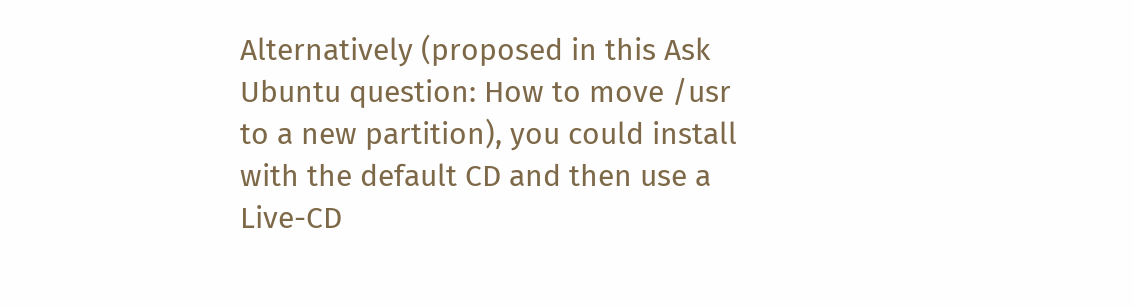Alternatively (proposed in this Ask Ubuntu question: How to move /usr to a new partition), you could install with the default CD and then use a Live-CD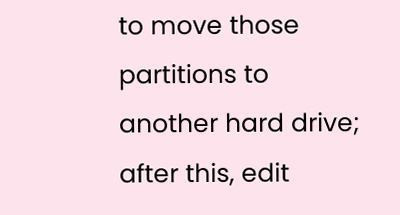to move those partitions to another hard drive; after this, edit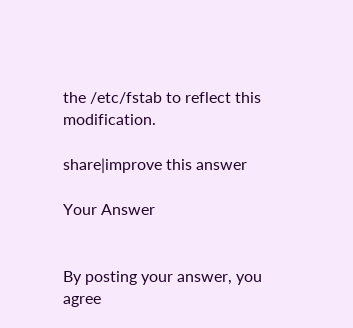the /etc/fstab to reflect this modification.

share|improve this answer

Your Answer


By posting your answer, you agree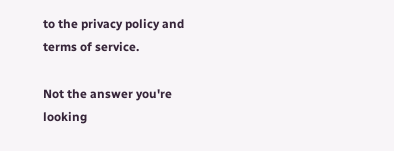to the privacy policy and terms of service.

Not the answer you're looking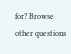for? Browse other questions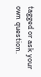tagged or ask your own question.